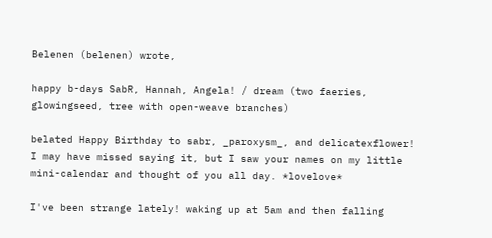Belenen (belenen) wrote,

happy b-days SabR, Hannah, Angela! / dream (two faeries, glowingseed, tree with open-weave branches)

belated Happy Birthday to sabr, _paroxysm_, and delicatexflower! I may have missed saying it, but I saw your names on my little mini-calendar and thought of you all day. *lovelove*

I've been strange lately! waking up at 5am and then falling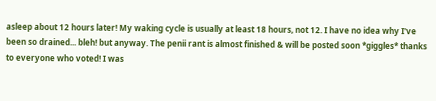asleep about 12 hours later! My waking cycle is usually at least 18 hours, not 12. I have no idea why I've been so drained... bleh! but anyway. The penii rant is almost finished & will be posted soon *giggles* thanks to everyone who voted! I was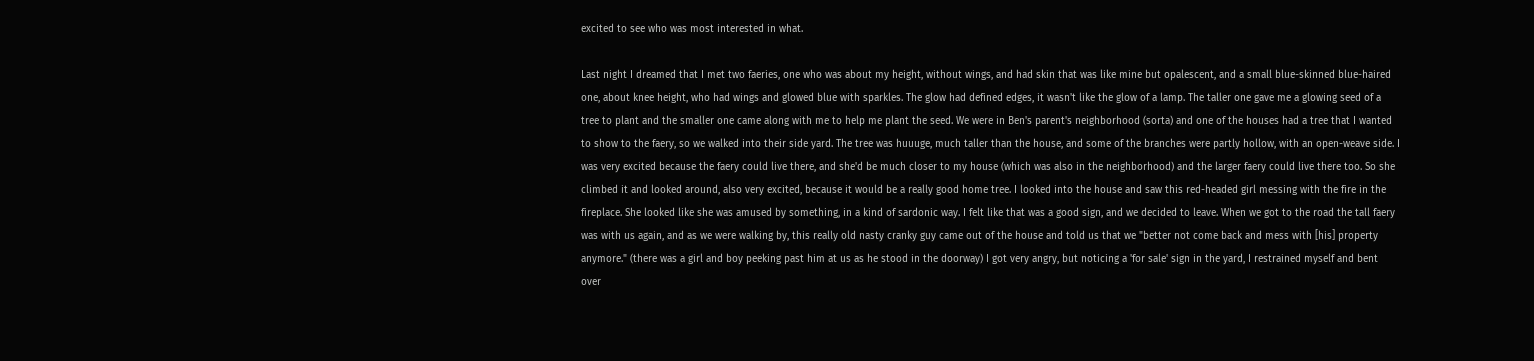excited to see who was most interested in what.

Last night I dreamed that I met two faeries, one who was about my height, without wings, and had skin that was like mine but opalescent, and a small blue-skinned blue-haired one, about knee height, who had wings and glowed blue with sparkles. The glow had defined edges, it wasn't like the glow of a lamp. The taller one gave me a glowing seed of a tree to plant and the smaller one came along with me to help me plant the seed. We were in Ben's parent's neighborhood (sorta) and one of the houses had a tree that I wanted to show to the faery, so we walked into their side yard. The tree was huuuge, much taller than the house, and some of the branches were partly hollow, with an open-weave side. I was very excited because the faery could live there, and she'd be much closer to my house (which was also in the neighborhood) and the larger faery could live there too. So she climbed it and looked around, also very excited, because it would be a really good home tree. I looked into the house and saw this red-headed girl messing with the fire in the fireplace. She looked like she was amused by something, in a kind of sardonic way. I felt like that was a good sign, and we decided to leave. When we got to the road the tall faery was with us again, and as we were walking by, this really old nasty cranky guy came out of the house and told us that we "better not come back and mess with [his] property anymore." (there was a girl and boy peeking past him at us as he stood in the doorway) I got very angry, but noticing a 'for sale' sign in the yard, I restrained myself and bent over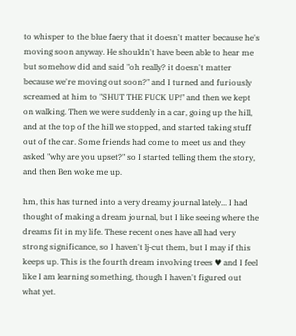to whisper to the blue faery that it doesn't matter because he's moving soon anyway. He shouldn't have been able to hear me but somehow did and said "oh really? it doesn't matter because we're moving out soon?" and I turned and furiously screamed at him to "SHUT THE FUCK UP!" and then we kept on walking. Then we were suddenly in a car, going up the hill, and at the top of the hill we stopped, and started taking stuff out of the car. Some friends had come to meet us and they asked "why are you upset?" so I started telling them the story, and then Ben woke me up.

hm, this has turned into a very dreamy journal lately... I had thought of making a dream journal, but I like seeing where the dreams fit in my life. These recent ones have all had very strong significance, so I haven't lj-cut them, but I may if this keeps up. This is the fourth dream involving trees ♥ and I feel like I am learning something, though I haven't figured out what yet.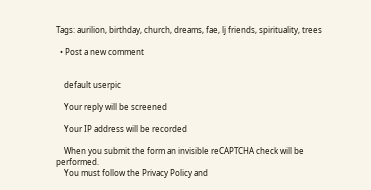Tags: aurilion, birthday, church, dreams, fae, lj friends, spirituality, trees

  • Post a new comment


    default userpic

    Your reply will be screened

    Your IP address will be recorded

    When you submit the form an invisible reCAPTCHA check will be performed.
    You must follow the Privacy Policy and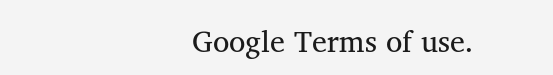Google Terms of use.